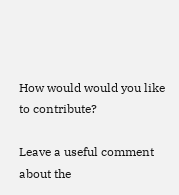How would would you like to contribute?

Leave a useful comment about the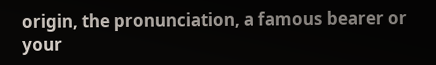origin, the pronunciation, a famous bearer or your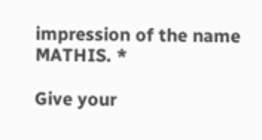impression of the name MATHIS. *

Give your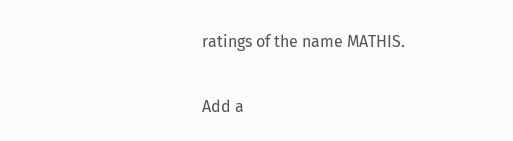ratings of the name MATHIS.

Add a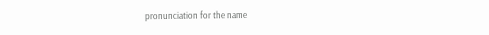pronunciation for the name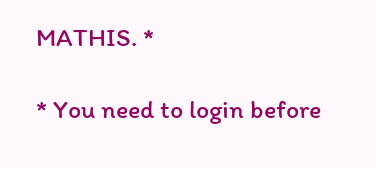MATHIS. *

* You need to login before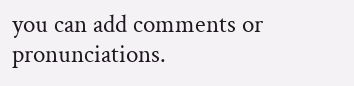you can add comments or pronunciations.